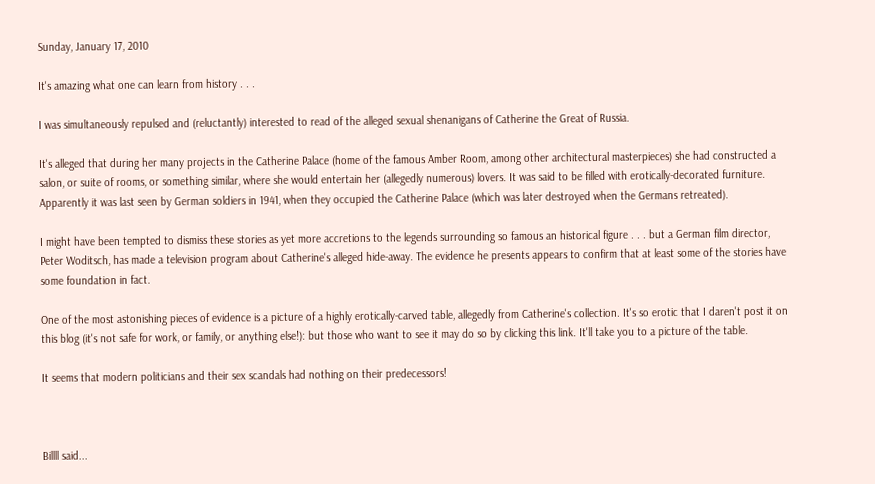Sunday, January 17, 2010

It's amazing what one can learn from history . . .

I was simultaneously repulsed and (reluctantly) interested to read of the alleged sexual shenanigans of Catherine the Great of Russia.

It's alleged that during her many projects in the Catherine Palace (home of the famous Amber Room, among other architectural masterpieces) she had constructed a salon, or suite of rooms, or something similar, where she would entertain her (allegedly numerous) lovers. It was said to be filled with erotically-decorated furniture. Apparently it was last seen by German soldiers in 1941, when they occupied the Catherine Palace (which was later destroyed when the Germans retreated).

I might have been tempted to dismiss these stories as yet more accretions to the legends surrounding so famous an historical figure . . . but a German film director, Peter Woditsch, has made a television program about Catherine's alleged hide-away. The evidence he presents appears to confirm that at least some of the stories have some foundation in fact.

One of the most astonishing pieces of evidence is a picture of a highly erotically-carved table, allegedly from Catherine's collection. It's so erotic that I daren't post it on this blog (it's not safe for work, or family, or anything else!): but those who want to see it may do so by clicking this link. It'll take you to a picture of the table.

It seems that modern politicians and their sex scandals had nothing on their predecessors!



Billll said...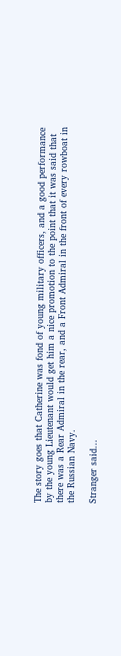The story goes that Catherine was fond of young military officers, and a good performance by the young Lieutenant would get him a nice promotion to the point that it was said that there was a Rear Admiral in the rear, and a Front Admiral in the front of every rowboat in the Russian Navy.

Stranger said...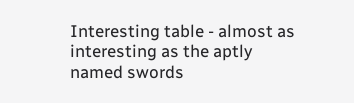Interesting table - almost as interesting as the aptly named swords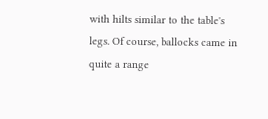with hilts similar to the table's legs. Of course, ballocks came in quite a range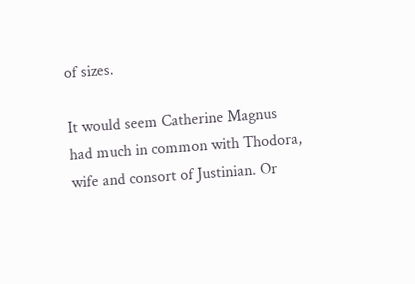of sizes.

It would seem Catherine Magnus had much in common with Thodora, wife and consort of Justinian. Or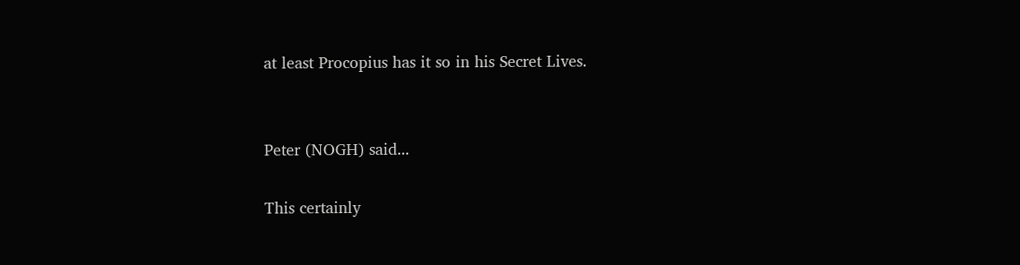at least Procopius has it so in his Secret Lives.


Peter (NOGH) said...

This certainly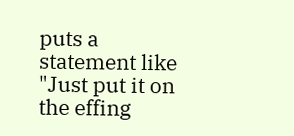puts a statement like "Just put it on the effing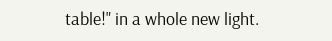table!" in a whole new light.